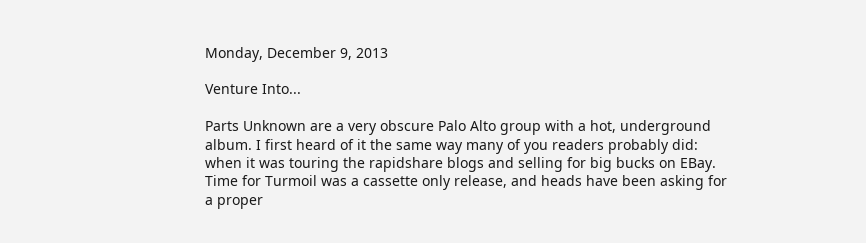Monday, December 9, 2013

Venture Into...

Parts Unknown are a very obscure Palo Alto group with a hot, underground album. I first heard of it the same way many of you readers probably did: when it was touring the rapidshare blogs and selling for big bucks on EBay. Time for Turmoil was a cassette only release, and heads have been asking for a proper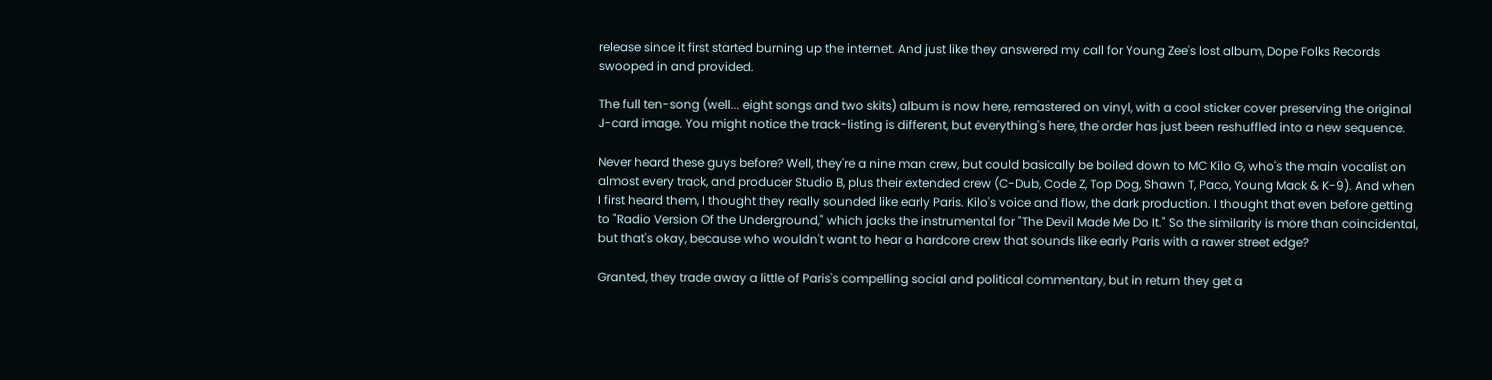release since it first started burning up the internet. And just like they answered my call for Young Zee's lost album, Dope Folks Records swooped in and provided.

The full ten-song (well... eight songs and two skits) album is now here, remastered on vinyl, with a cool sticker cover preserving the original J-card image. You might notice the track-listing is different, but everything's here, the order has just been reshuffled into a new sequence.

Never heard these guys before? Well, they're a nine man crew, but could basically be boiled down to MC Kilo G, who's the main vocalist on almost every track, and producer Studio B, plus their extended crew (C-Dub, Code Z, Top Dog, Shawn T, Paco, Young Mack & K-9). And when I first heard them, I thought they really sounded like early Paris. Kilo's voice and flow, the dark production. I thought that even before getting to "Radio Version Of the Underground," which jacks the instrumental for "The Devil Made Me Do It." So the similarity is more than coincidental, but that's okay, because who wouldn't want to hear a hardcore crew that sounds like early Paris with a rawer street edge?

Granted, they trade away a little of Paris's compelling social and political commentary, but in return they get a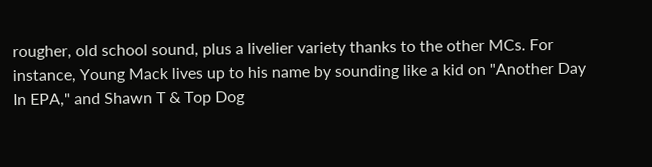rougher, old school sound, plus a livelier variety thanks to the other MCs. For instance, Young Mack lives up to his name by sounding like a kid on "Another Day In EPA," and Shawn T & Top Dog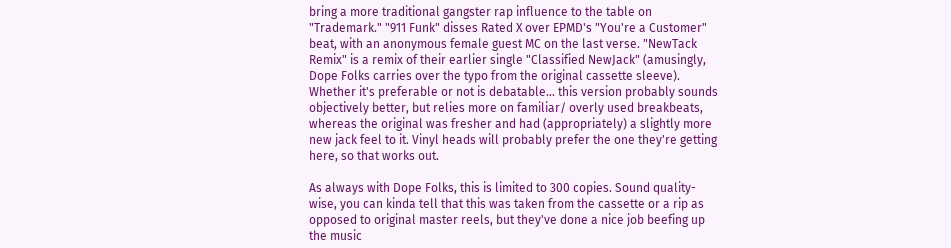bring a more traditional gangster rap influence to the table on "Trademark." "911 Funk" disses Rated X over EPMD's "You're a Customer" beat, with an anonymous female guest MC on the last verse. "NewTack Remix" is a remix of their earlier single "Classified NewJack" (amusingly, Dope Folks carries over the typo from the original cassette sleeve). Whether it's preferable or not is debatable... this version probably sounds objectively better, but relies more on familiar/ overly used breakbeats, whereas the original was fresher and had (appropriately) a slightly more new jack feel to it. Vinyl heads will probably prefer the one they're getting here, so that works out.

As always with Dope Folks, this is limited to 300 copies. Sound quality-wise, you can kinda tell that this was taken from the cassette or a rip as opposed to original master reels, but they've done a nice job beefing up the music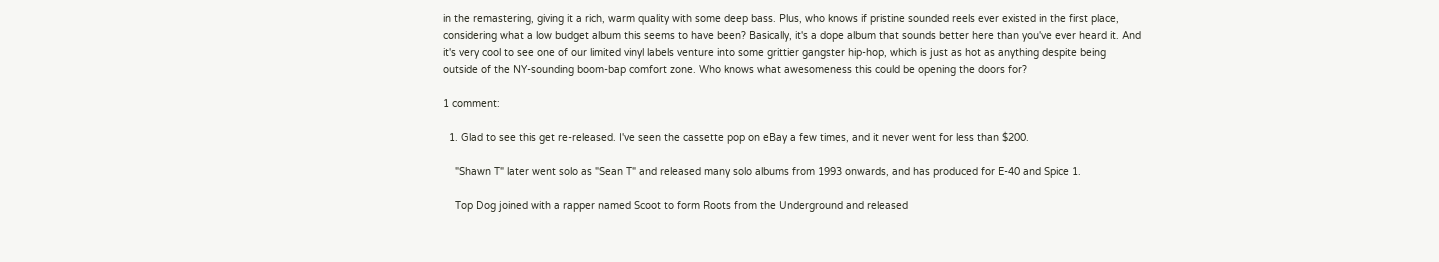in the remastering, giving it a rich, warm quality with some deep bass. Plus, who knows if pristine sounded reels ever existed in the first place, considering what a low budget album this seems to have been? Basically, it's a dope album that sounds better here than you've ever heard it. And it's very cool to see one of our limited vinyl labels venture into some grittier gangster hip-hop, which is just as hot as anything despite being outside of the NY-sounding boom-bap comfort zone. Who knows what awesomeness this could be opening the doors for?

1 comment:

  1. Glad to see this get re-released. I've seen the cassette pop on eBay a few times, and it never went for less than $200.

    "Shawn T" later went solo as "Sean T" and released many solo albums from 1993 onwards, and has produced for E-40 and Spice 1.

    Top Dog joined with a rapper named Scoot to form Roots from the Underground and released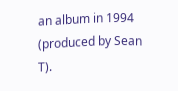an album in 1994 (produced by Sean T).